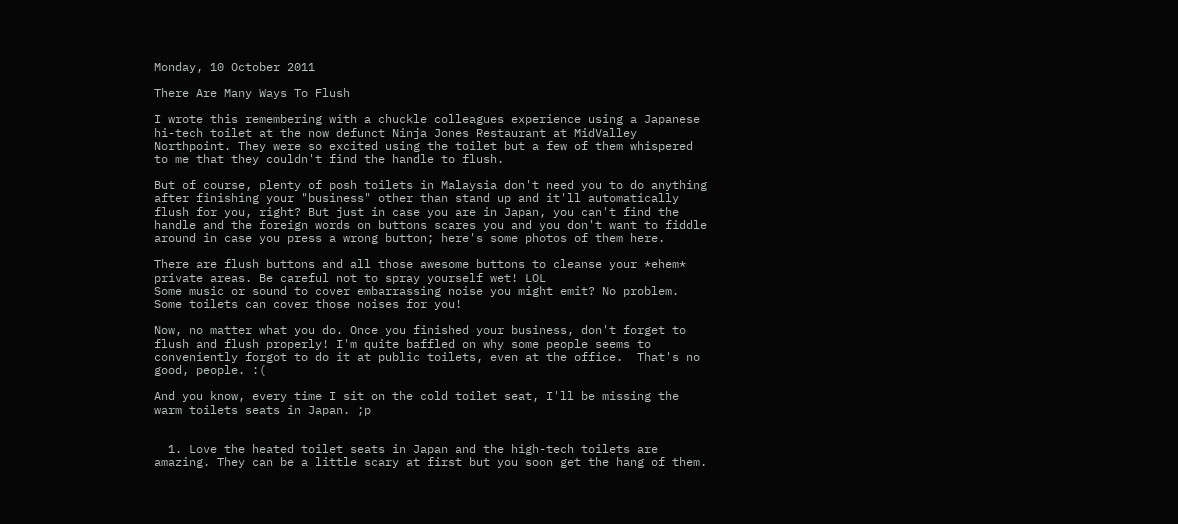Monday, 10 October 2011

There Are Many Ways To Flush

I wrote this remembering with a chuckle colleagues experience using a Japanese hi-tech toilet at the now defunct Ninja Jones Restaurant at MidValley Northpoint. They were so excited using the toilet but a few of them whispered to me that they couldn't find the handle to flush.

But of course, plenty of posh toilets in Malaysia don't need you to do anything after finishing your "business" other than stand up and it'll automatically flush for you, right? But just in case you are in Japan, you can't find the handle and the foreign words on buttons scares you and you don't want to fiddle around in case you press a wrong button; here's some photos of them here.

There are flush buttons and all those awesome buttons to cleanse your *ehem* private areas. Be careful not to spray yourself wet! LOL
Some music or sound to cover embarrassing noise you might emit? No problem. Some toilets can cover those noises for you!

Now, no matter what you do. Once you finished your business, don't forget to flush and flush properly! I'm quite baffled on why some people seems to  conveniently forgot to do it at public toilets, even at the office.  That's no good, people. :(

And you know, every time I sit on the cold toilet seat, I'll be missing the warm toilets seats in Japan. ;p


  1. Love the heated toilet seats in Japan and the high-tech toilets are amazing. They can be a little scary at first but you soon get the hang of them.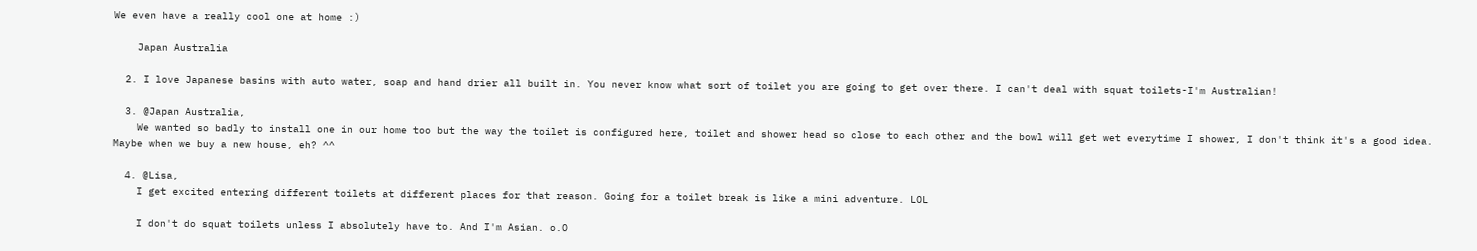We even have a really cool one at home :)

    Japan Australia

  2. I love Japanese basins with auto water, soap and hand drier all built in. You never know what sort of toilet you are going to get over there. I can't deal with squat toilets-I'm Australian!

  3. @Japan Australia,
    We wanted so badly to install one in our home too but the way the toilet is configured here, toilet and shower head so close to each other and the bowl will get wet everytime I shower, I don't think it's a good idea. Maybe when we buy a new house, eh? ^^

  4. @Lisa,
    I get excited entering different toilets at different places for that reason. Going for a toilet break is like a mini adventure. LOL

    I don't do squat toilets unless I absolutely have to. And I'm Asian. o.O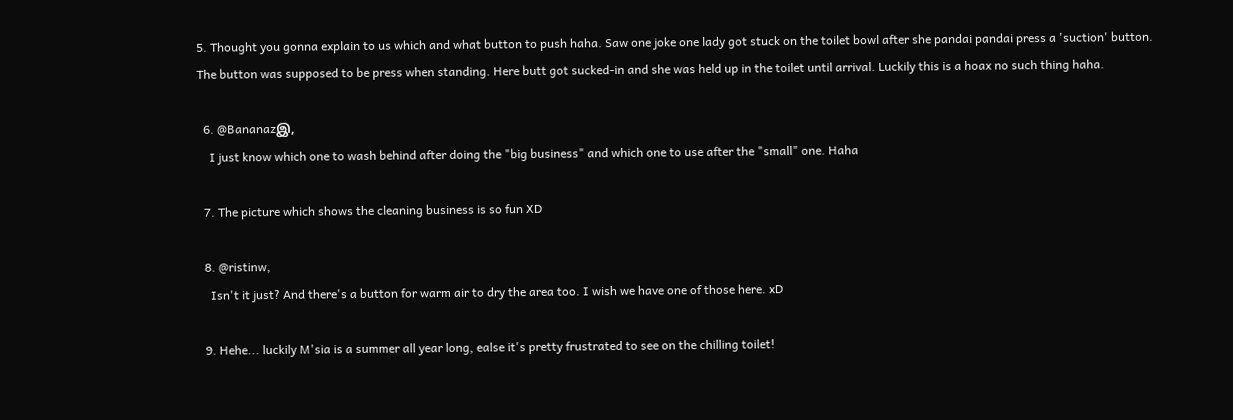5. Thought you gonna explain to us which and what button to push haha. Saw one joke one lady got stuck on the toilet bowl after she pandai pandai press a 'suction' button. The button was supposed to be press when standing. Here butt got sucked-in and she was held up in the toilet until arrival. Luckily this is a hoax no such thing haha.

  6. @Bananazஇ,
    I just know which one to wash behind after doing the "big business" and which one to use after the "small" one. Haha

  7. The picture which shows the cleaning business is so fun XD

  8. @ristinw,
    Isn't it just? And there's a button for warm air to dry the area too. I wish we have one of those here. xD

  9. Hehe... luckily M'sia is a summer all year long, ealse it's pretty frustrated to see on the chilling toilet!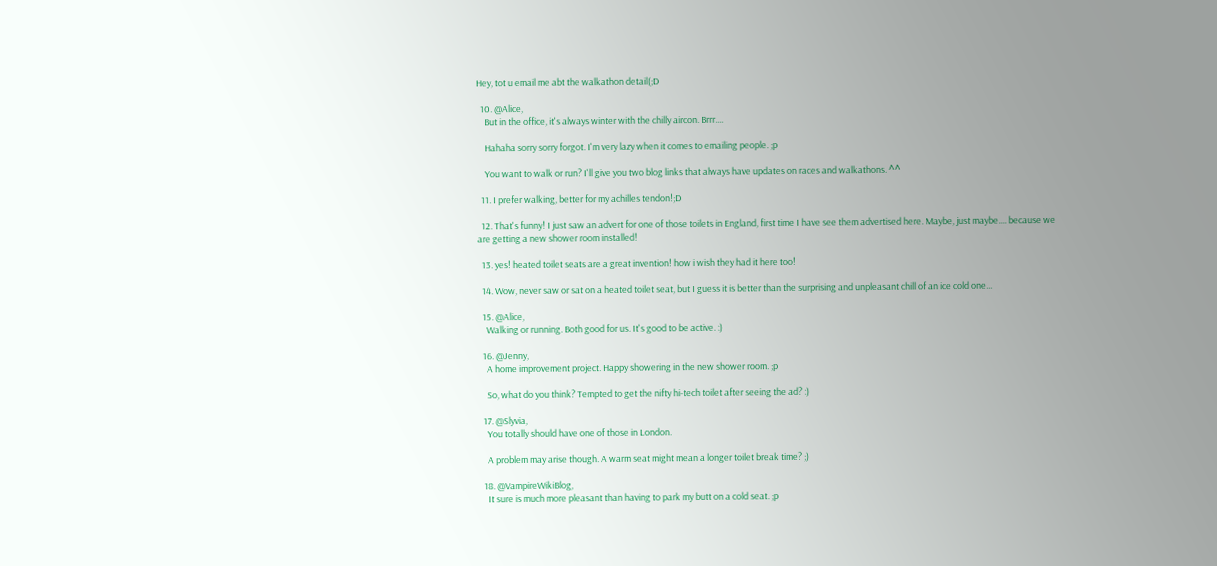Hey, tot u email me abt the walkathon detail(;D

  10. @Alice,
    But in the office, it's always winter with the chilly aircon. Brrr....

    Hahaha sorry sorry forgot. I'm very lazy when it comes to emailing people. ;p

    You want to walk or run? I'll give you two blog links that always have updates on races and walkathons. ^^

  11. I prefer walking, better for my achilles tendon!;D

  12. That's funny! I just saw an advert for one of those toilets in England, first time I have see them advertised here. Maybe, just maybe.... because we are getting a new shower room installed!

  13. yes! heated toilet seats are a great invention! how i wish they had it here too!

  14. Wow, never saw or sat on a heated toilet seat, but I guess it is better than the surprising and unpleasant chill of an ice cold one...

  15. @Alice,
    Walking or running. Both good for us. It's good to be active. :)

  16. @Jenny,
    A home improvement project. Happy showering in the new shower room. ;p

    So, what do you think? Tempted to get the nifty hi-tech toilet after seeing the ad? :)

  17. @Slyvia,
    You totally should have one of those in London.

    A problem may arise though. A warm seat might mean a longer toilet break time? ;)

  18. @VampireWikiBlog,
    It sure is much more pleasant than having to park my butt on a cold seat. ;p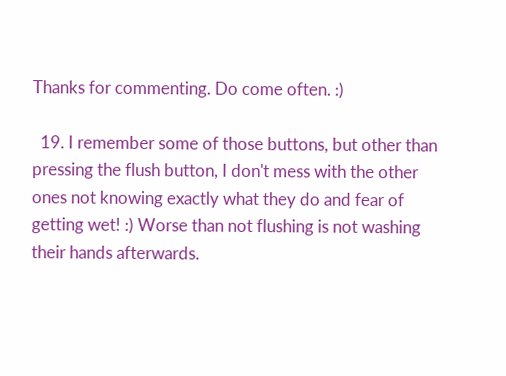Thanks for commenting. Do come often. :)

  19. I remember some of those buttons, but other than pressing the flush button, I don't mess with the other ones not knowing exactly what they do and fear of getting wet! :) Worse than not flushing is not washing their hands afterwards.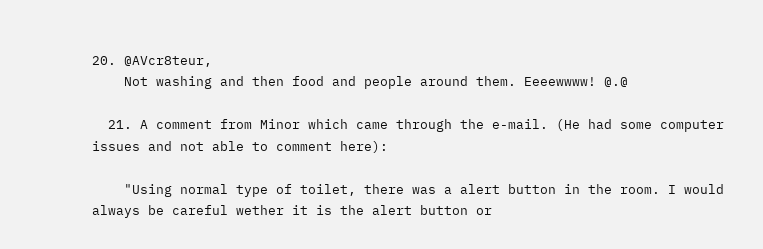20. @AVcr8teur,
    Not washing and then food and people around them. Eeeewwww! @.@

  21. A comment from Minor which came through the e-mail. (He had some computer issues and not able to comment here):

    "Using normal type of toilet, there was a alert button in the room. I would always be careful wether it is the alert button or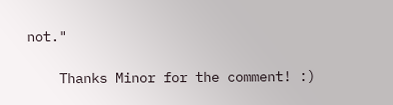not."

    Thanks Minor for the comment! :)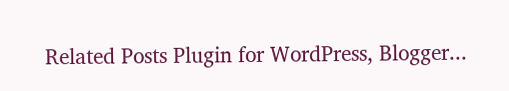Related Posts Plugin for WordPress, Blogger...